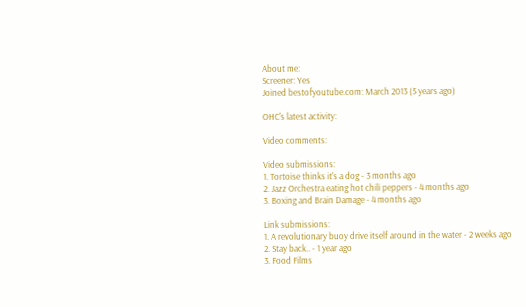About me:
Screener: Yes
Joined bestofyoutube.com: March 2013 (5 years ago)

OHC's latest activity:

Video comments:

Video submissions:
1. Tortoise thinks it's a dog - 3 months ago
2. Jazz Orchestra eating hot chili peppers - 4 months ago
3. Boxing and Brain Damage - 4 months ago

Link submissions:
1. A revolutionary buoy drive itself around in the water - 2 weeks ago
2. Stay back.. - 1 year ago
3. Food Films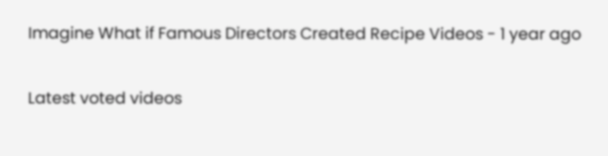Imagine What if Famous Directors Created Recipe Videos - 1 year ago

Latest voted videos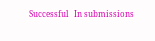Successful   In submissions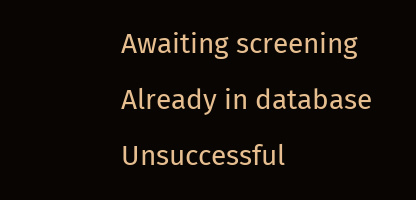Awaiting screening   Already in database   Unsuccessful